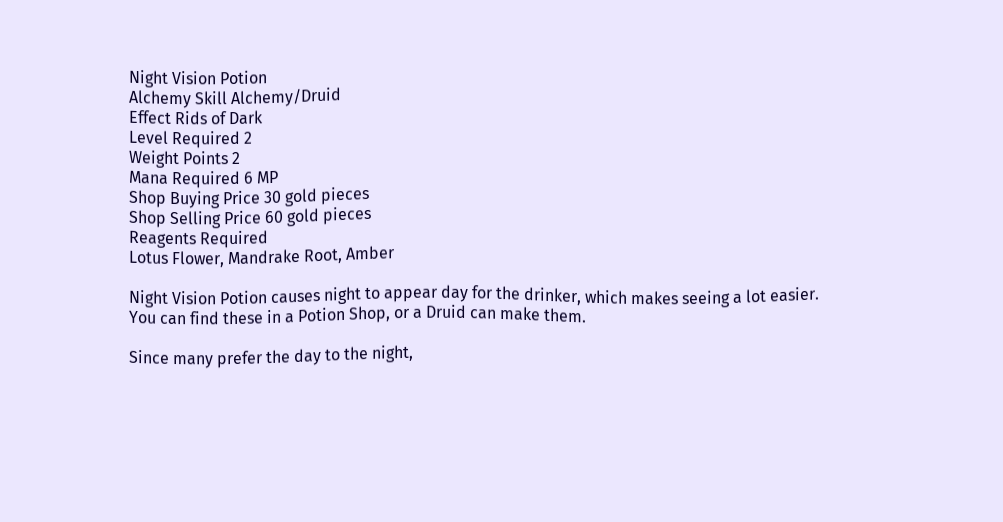Night Vision Potion
Alchemy Skill Alchemy/Druid
Effect Rids of Dark
Level Required 2
Weight Points 2
Mana Required 6 MP
Shop Buying Price 30 gold pieces
Shop Selling Price 60 gold pieces
Reagents Required
Lotus Flower, Mandrake Root, Amber

Night Vision Potion causes night to appear day for the drinker, which makes seeing a lot easier. You can find these in a Potion Shop, or a Druid can make them.

Since many prefer the day to the night,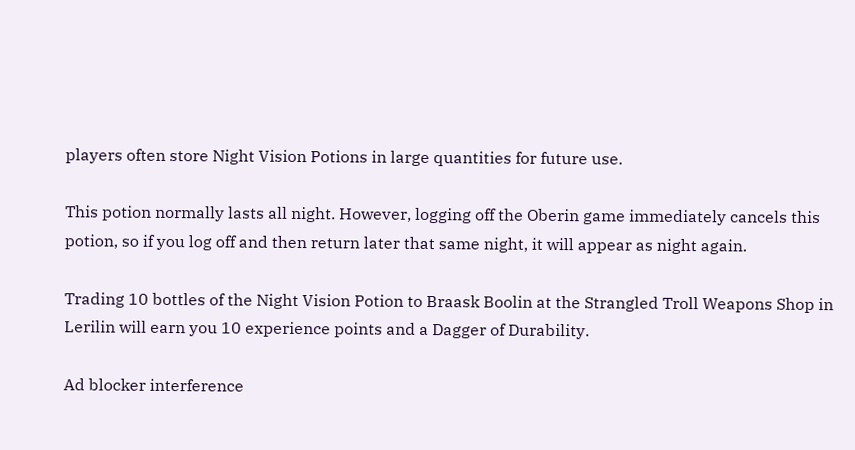players often store Night Vision Potions in large quantities for future use.

This potion normally lasts all night. However, logging off the Oberin game immediately cancels this potion, so if you log off and then return later that same night, it will appear as night again.

Trading 10 bottles of the Night Vision Potion to Braask Boolin at the Strangled Troll Weapons Shop in Lerilin will earn you 10 experience points and a Dagger of Durability.

Ad blocker interference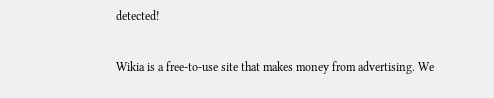detected!

Wikia is a free-to-use site that makes money from advertising. We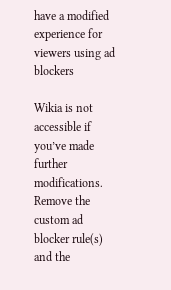have a modified experience for viewers using ad blockers

Wikia is not accessible if you’ve made further modifications. Remove the custom ad blocker rule(s) and the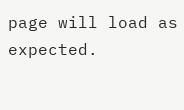page will load as expected.